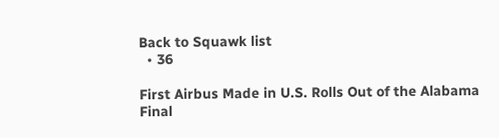Back to Squawk list
  • 36

First Airbus Made in U.S. Rolls Out of the Alabama Final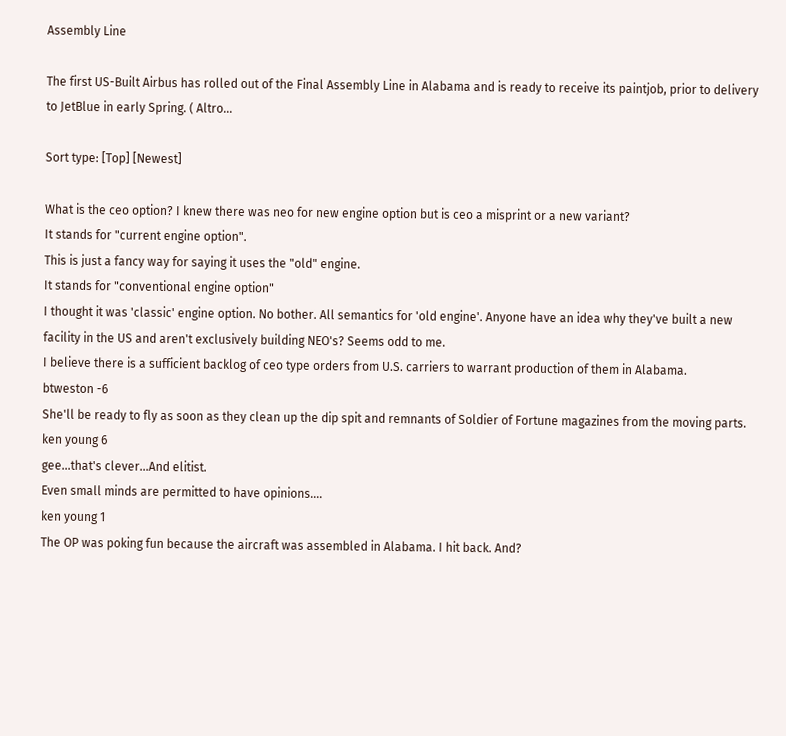Assembly Line

The first US-Built Airbus has rolled out of the Final Assembly Line in Alabama and is ready to receive its paintjob, prior to delivery to JetBlue in early Spring. ( Altro...

Sort type: [Top] [Newest]

What is the ceo option? I knew there was neo for new engine option but is ceo a misprint or a new variant?
It stands for "current engine option".
This is just a fancy way for saying it uses the "old" engine.
It stands for "conventional engine option"
I thought it was 'classic' engine option. No bother. All semantics for 'old engine'. Anyone have an idea why they've built a new facility in the US and aren't exclusively building NEO's? Seems odd to me.
I believe there is a sufficient backlog of ceo type orders from U.S. carriers to warrant production of them in Alabama.
btweston -6
She'll be ready to fly as soon as they clean up the dip spit and remnants of Soldier of Fortune magazines from the moving parts.
ken young 6
gee...that's clever...And elitist.
Even small minds are permitted to have opinions....
ken young 1
The OP was poking fun because the aircraft was assembled in Alabama. I hit back. And?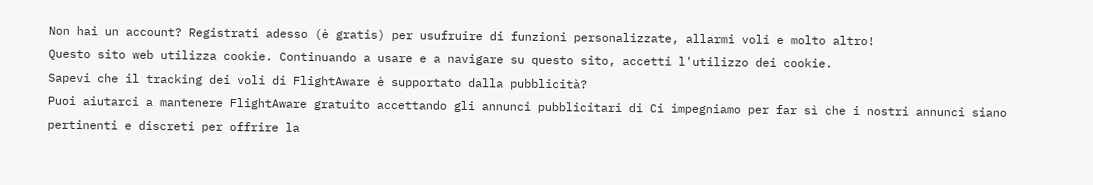Non hai un account? Registrati adesso (è gratis) per usufruire di funzioni personalizzate, allarmi voli e molto altro!
Questo sito web utilizza cookie. Continuando a usare e a navigare su questo sito, accetti l'utilizzo dei cookie.
Sapevi che il tracking dei voli di FlightAware è supportato dalla pubblicità?
Puoi aiutarci a mantenere FlightAware gratuito accettando gli annunci pubblicitari di Ci impegniamo per far sì che i nostri annunci siano pertinenti e discreti per offrire la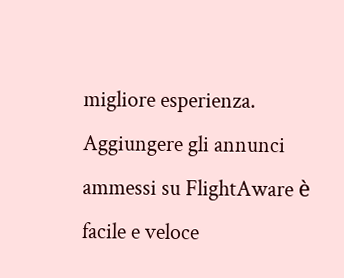migliore esperienza. Aggiungere gli annunci ammessi su FlightAware è facile e veloce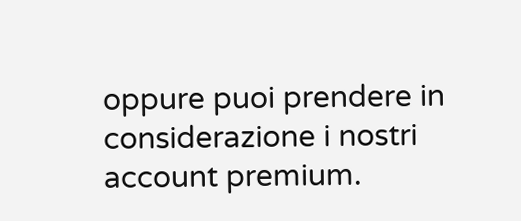oppure puoi prendere in considerazione i nostri account premium.